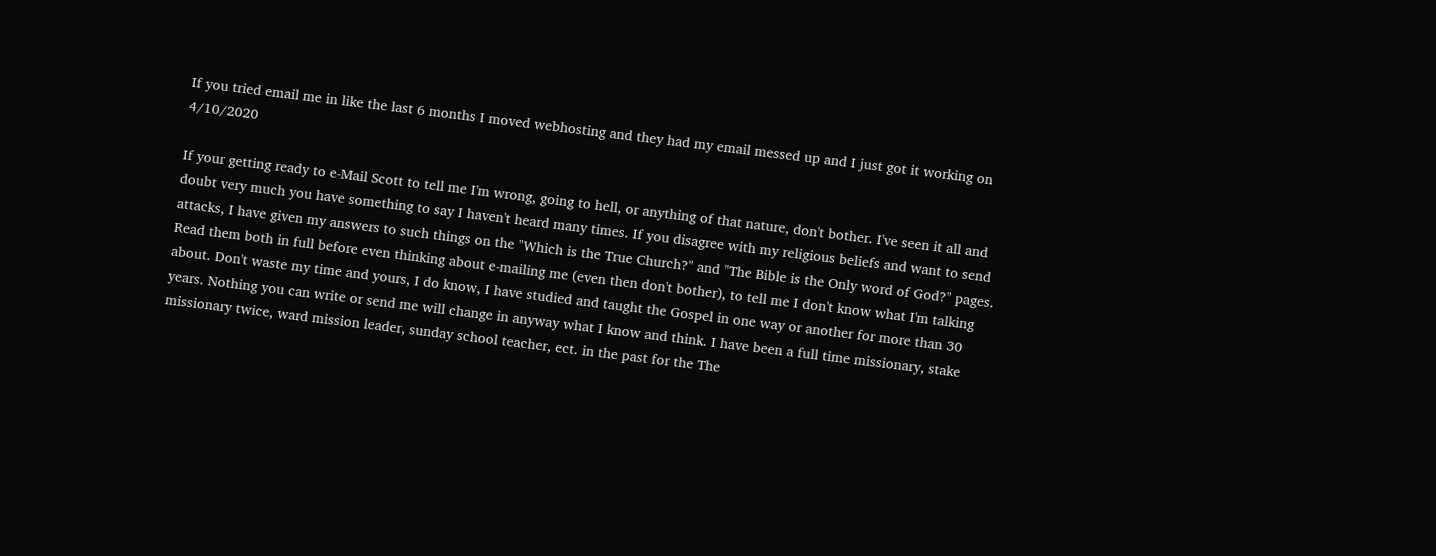If you tried email me in like the last 6 months I moved webhosting and they had my email messed up and I just got it working on 4/10/2020

If your getting ready to e-Mail Scott to tell me I'm wrong, going to hell, or anything of that nature, don't bother. I've seen it all and doubt very much you have something to say I haven't heard many times. If you disagree with my religious beliefs and want to send attacks, I have given my answers to such things on the "Which is the True Church?" and "The Bible is the Only word of God?" pages. Read them both in full before even thinking about e-mailing me (even then don't bother), to tell me I don't know what I'm talking about. Don't waste my time and yours, I do know, I have studied and taught the Gospel in one way or another for more than 30 years. Nothing you can write or send me will change in anyway what I know and think. I have been a full time missionary, stake missionary twice, ward mission leader, sunday school teacher, ect. in the past for the The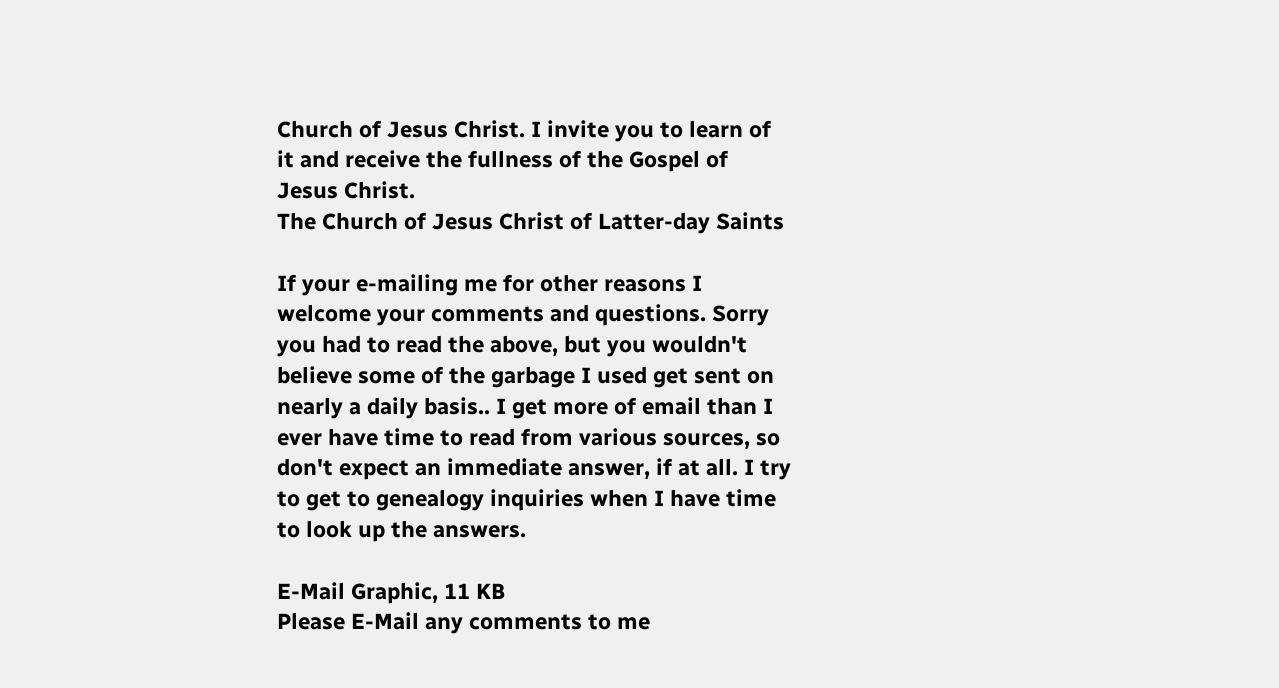Church of Jesus Christ. I invite you to learn of it and receive the fullness of the Gospel of Jesus Christ.
The Church of Jesus Christ of Latter-day Saints

If your e-mailing me for other reasons I welcome your comments and questions. Sorry you had to read the above, but you wouldn't believe some of the garbage I used get sent on nearly a daily basis.. I get more of email than I ever have time to read from various sources, so don't expect an immediate answer, if at all. I try to get to genealogy inquiries when I have time to look up the answers.

E-Mail Graphic, 11 KB
Please E-Mail any comments to me